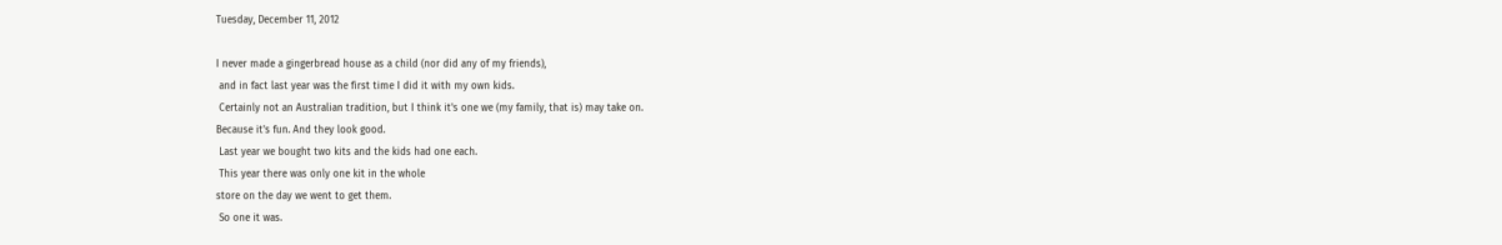Tuesday, December 11, 2012

I never made a gingerbread house as a child (nor did any of my friends),
 and in fact last year was the first time I did it with my own kids.
 Certainly not an Australian tradition, but I think it's one we (my family, that is) may take on.
Because it's fun. And they look good.
 Last year we bought two kits and the kids had one each.
 This year there was only one kit in the whole
store on the day we went to get them.
 So one it was.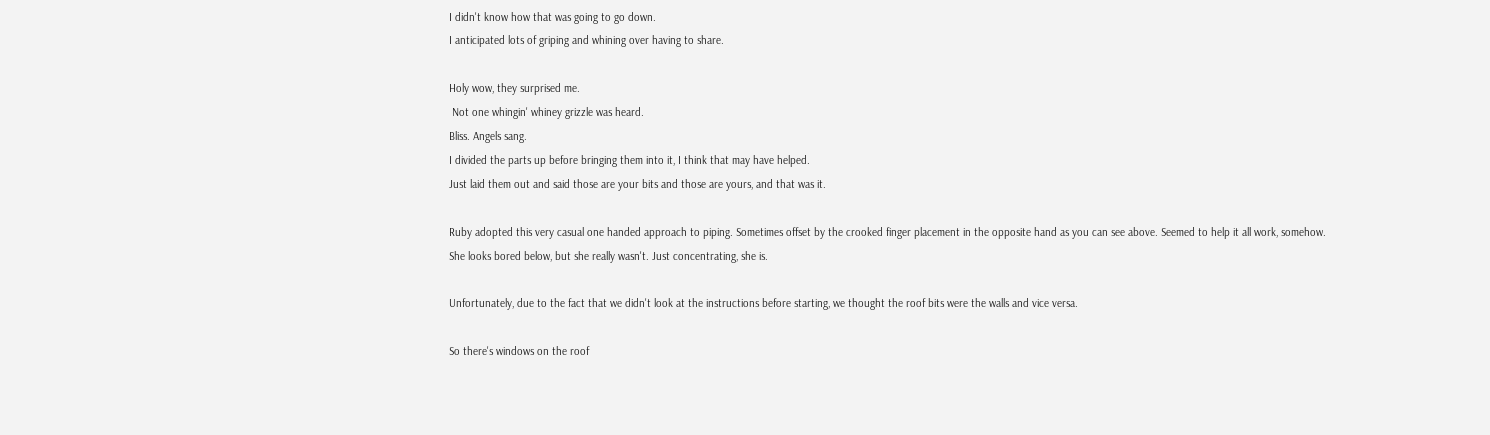I didn't know how that was going to go down.
I anticipated lots of griping and whining over having to share.

Holy wow, they surprised me.
 Not one whingin' whiney grizzle was heard.
Bliss. Angels sang.
I divided the parts up before bringing them into it, I think that may have helped.
Just laid them out and said those are your bits and those are yours, and that was it.

Ruby adopted this very casual one handed approach to piping. Sometimes offset by the crooked finger placement in the opposite hand as you can see above. Seemed to help it all work, somehow.
She looks bored below, but she really wasn't. Just concentrating, she is.

Unfortunately, due to the fact that we didn't look at the instructions before starting, we thought the roof bits were the walls and vice versa.

So there's windows on the roof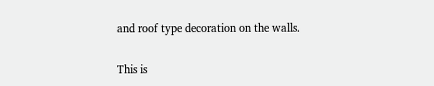and roof type decoration on the walls.

This is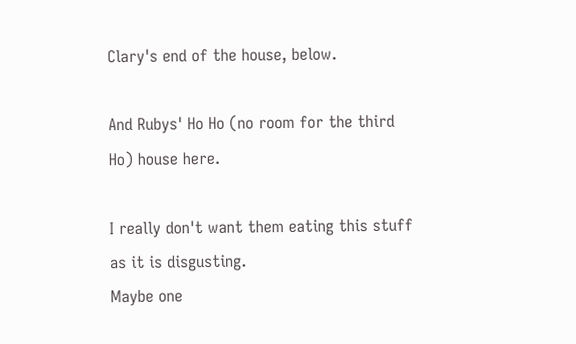Clary's end of the house, below.

And Rubys' Ho Ho (no room for the third Ho) house here.

I really don't want them eating this stuff as it is disgusting.
Maybe one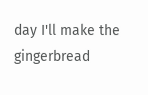day I'll make the gingerbread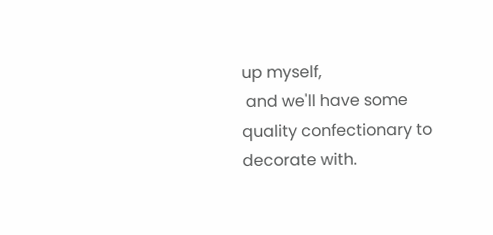up myself,
 and we'll have some quality confectionary to decorate with.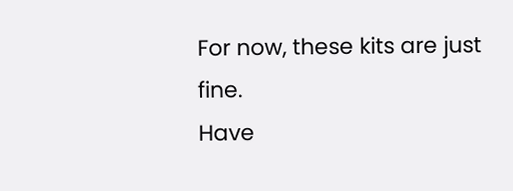For now, these kits are just fine.
Have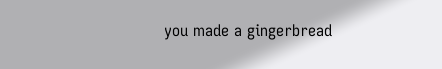you made a gingerbread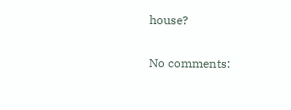house?

No comments: